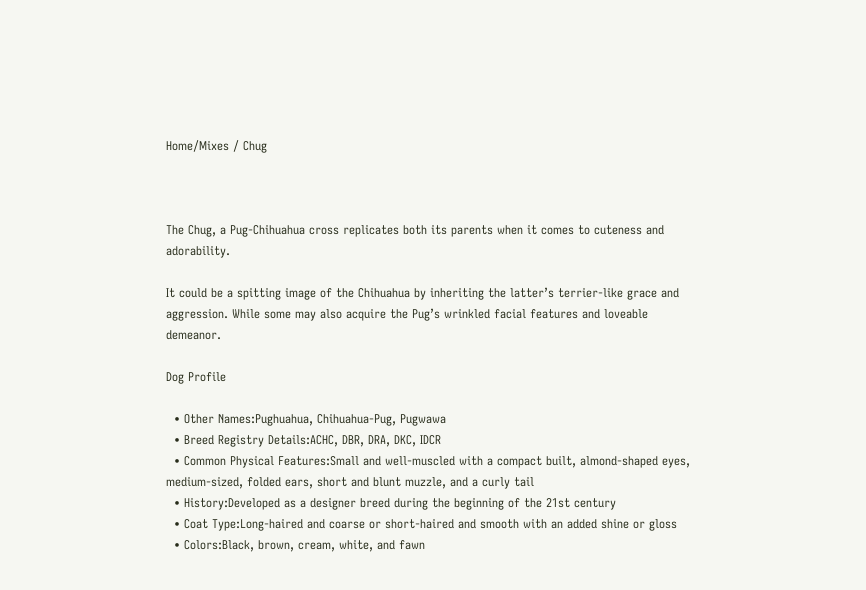Home/Mixes / Chug



The Chug, a Pug-Chihuahua cross replicates both its parents when it comes to cuteness and adorability.

It could be a spitting image of the Chihuahua by inheriting the latter’s terrier-like grace and aggression. While some may also acquire the Pug’s wrinkled facial features and loveable demeanor.

Dog Profile

  • Other Names:Pughuahua, Chihuahua-Pug, Pugwawa
  • Breed Registry Details:ACHC, DBR, DRA, DKC, IDCR
  • Common Physical Features:Small and well-muscled with a compact built, almond-shaped eyes, medium-sized, folded ears, short and blunt muzzle, and a curly tail
  • History:Developed as a designer breed during the beginning of the 21st century
  • Coat Type:Long-haired and coarse or short-haired and smooth with an added shine or gloss
  • Colors:Black, brown, cream, white, and fawn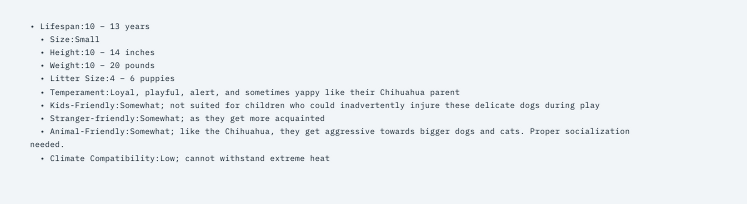• Lifespan:10 – 13 years
  • Size:Small
  • Height:10 – 14 inches
  • Weight:10 – 20 pounds
  • Litter Size:4 – 6 puppies
  • Temperament:Loyal, playful, alert, and sometimes yappy like their Chihuahua parent
  • Kids-Friendly:Somewhat; not suited for children who could inadvertently injure these delicate dogs during play
  • Stranger-friendly:Somewhat; as they get more acquainted
  • Animal-Friendly:Somewhat; like the Chihuahua, they get aggressive towards bigger dogs and cats. Proper socialization needed.
  • Climate Compatibility:Low; cannot withstand extreme heat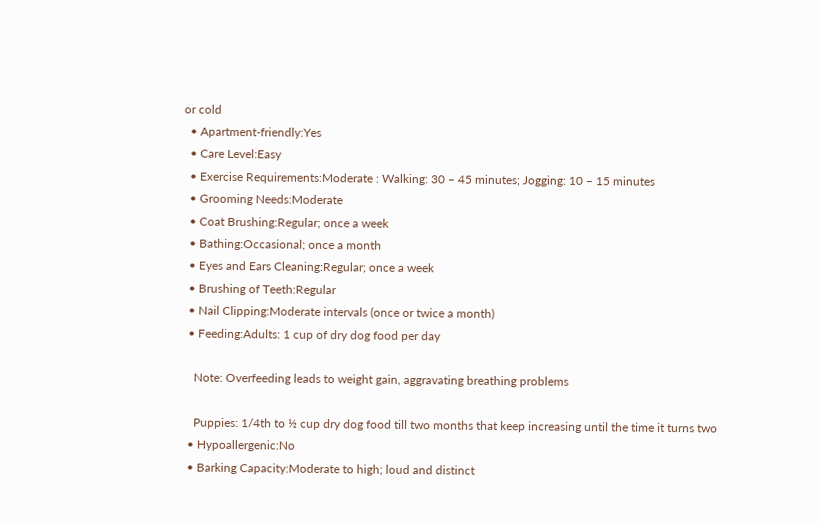or cold
  • Apartment-friendly:Yes
  • Care Level:Easy
  • Exercise Requirements:Moderate : Walking: 30 – 45 minutes; Jogging: 10 – 15 minutes
  • Grooming Needs:Moderate
  • Coat Brushing:Regular; once a week
  • Bathing:Occasional; once a month
  • Eyes and Ears Cleaning:Regular; once a week
  • Brushing of Teeth:Regular
  • Nail Clipping:Moderate intervals (once or twice a month)
  • Feeding:Adults: 1 cup of dry dog food per day

    Note: Overfeeding leads to weight gain, aggravating breathing problems

    Puppies: 1/4th to ½ cup dry dog food till two months that keep increasing until the time it turns two
  • Hypoallergenic:No
  • Barking Capacity:Moderate to high; loud and distinct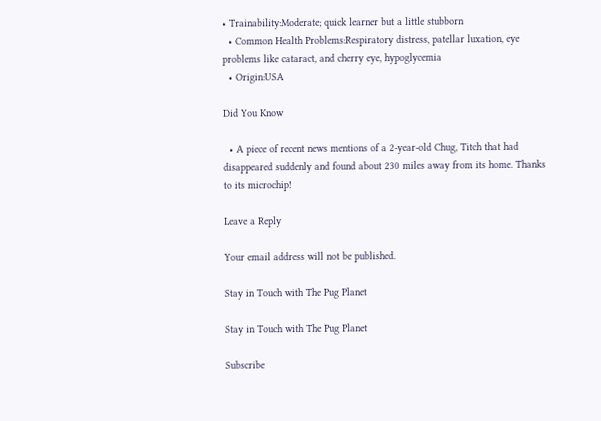• Trainability:Moderate; quick learner but a little stubborn
  • Common Health Problems:Respiratory distress, patellar luxation, eye problems like cataract, and cherry eye, hypoglycemia
  • Origin:USA

Did You Know

  • A piece of recent news mentions of a 2-year-old Chug, Titch that had disappeared suddenly and found about 230 miles away from its home. Thanks to its microchip!

Leave a Reply

Your email address will not be published.

Stay in Touch with The Pug Planet

Stay in Touch with The Pug Planet

Subscribe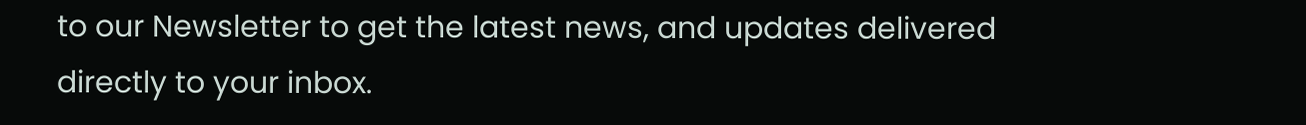to our Newsletter to get the latest news, and updates delivered directly to your inbox.